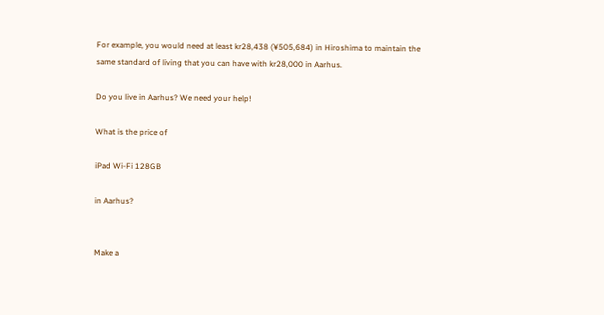For example, you would need at least kr28,438 (¥505,684) in Hiroshima to maintain the same standard of living that you can have with kr28,000 in Aarhus.

Do you live in Aarhus? We need your help!

What is the price of

iPad Wi-Fi 128GB

in Aarhus?


Make a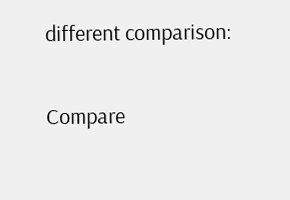different comparison:

Compare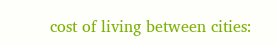cost of living between cities: